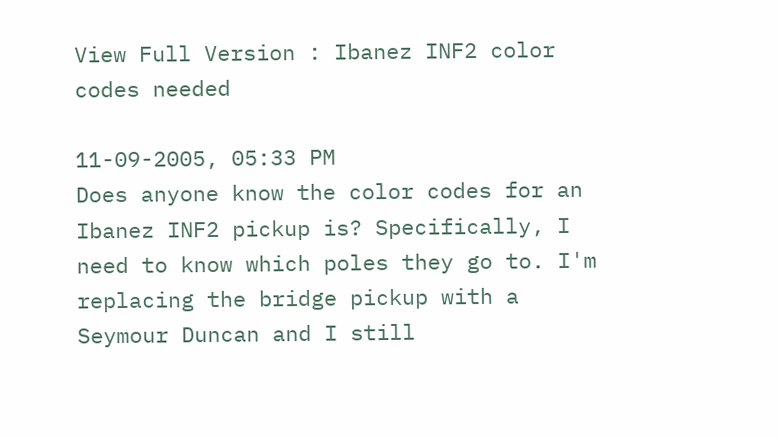View Full Version : Ibanez INF2 color codes needed

11-09-2005, 05:33 PM
Does anyone know the color codes for an Ibanez INF2 pickup is? Specifically, I need to know which poles they go to. I'm replacing the bridge pickup with a Seymour Duncan and I still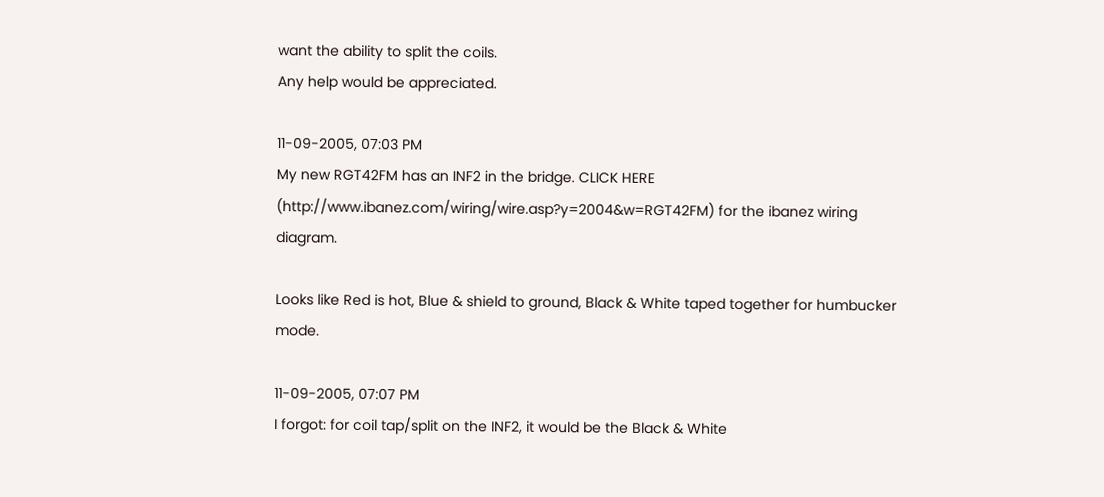want the ability to split the coils.
Any help would be appreciated.

11-09-2005, 07:03 PM
My new RGT42FM has an INF2 in the bridge. CLICK HERE (http://www.ibanez.com/wiring/wire.asp?y=2004&w=RGT42FM) for the ibanez wiring diagram.

Looks like Red is hot, Blue & shield to ground, Black & White taped together for humbucker mode.

11-09-2005, 07:07 PM
I forgot: for coil tap/split on the INF2, it would be the Black & White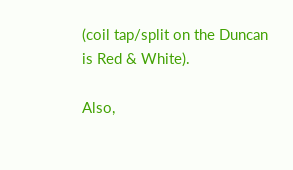(coil tap/split on the Duncan is Red & White).

Also,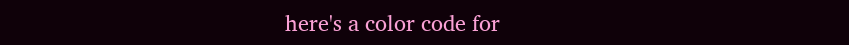here's a color code for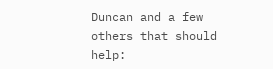Duncan and a few others that should help: